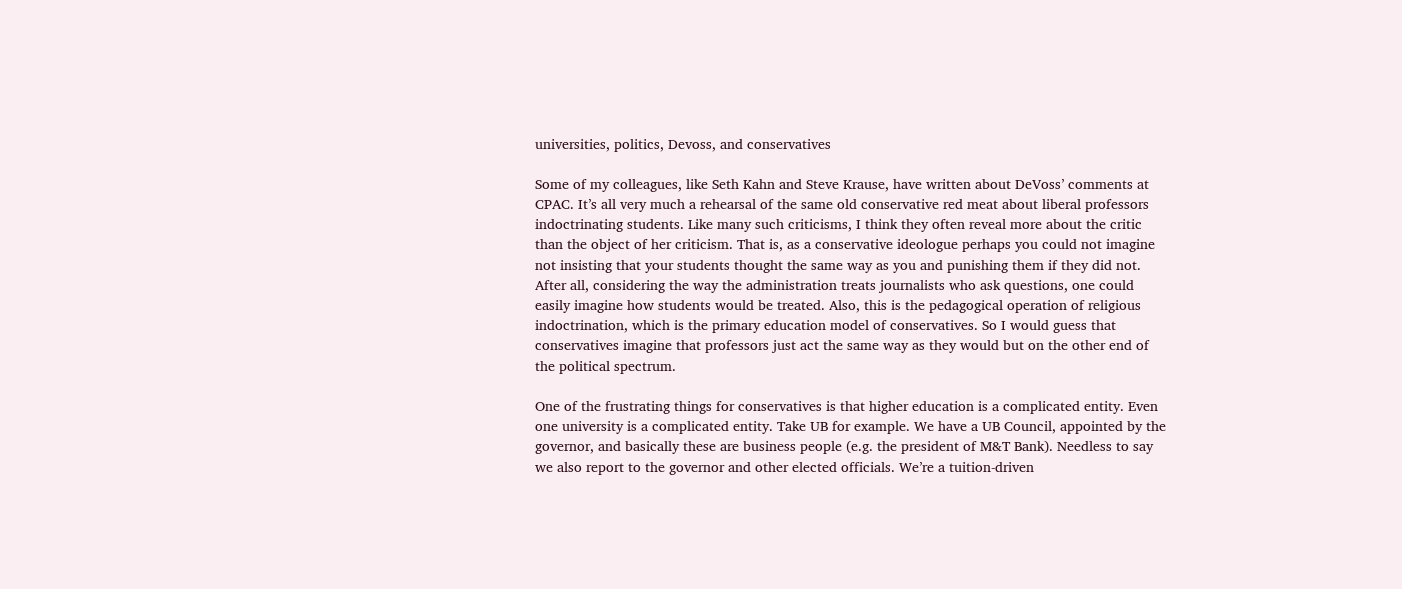universities, politics, Devoss, and conservatives

Some of my colleagues, like Seth Kahn and Steve Krause, have written about DeVoss’ comments at CPAC. It’s all very much a rehearsal of the same old conservative red meat about liberal professors indoctrinating students. Like many such criticisms, I think they often reveal more about the critic than the object of her criticism. That is, as a conservative ideologue perhaps you could not imagine not insisting that your students thought the same way as you and punishing them if they did not. After all, considering the way the administration treats journalists who ask questions, one could easily imagine how students would be treated. Also, this is the pedagogical operation of religious indoctrination, which is the primary education model of conservatives. So I would guess that conservatives imagine that professors just act the same way as they would but on the other end of the political spectrum.

One of the frustrating things for conservatives is that higher education is a complicated entity. Even one university is a complicated entity. Take UB for example. We have a UB Council, appointed by the governor, and basically these are business people (e.g. the president of M&T Bank). Needless to say we also report to the governor and other elected officials. We’re a tuition-driven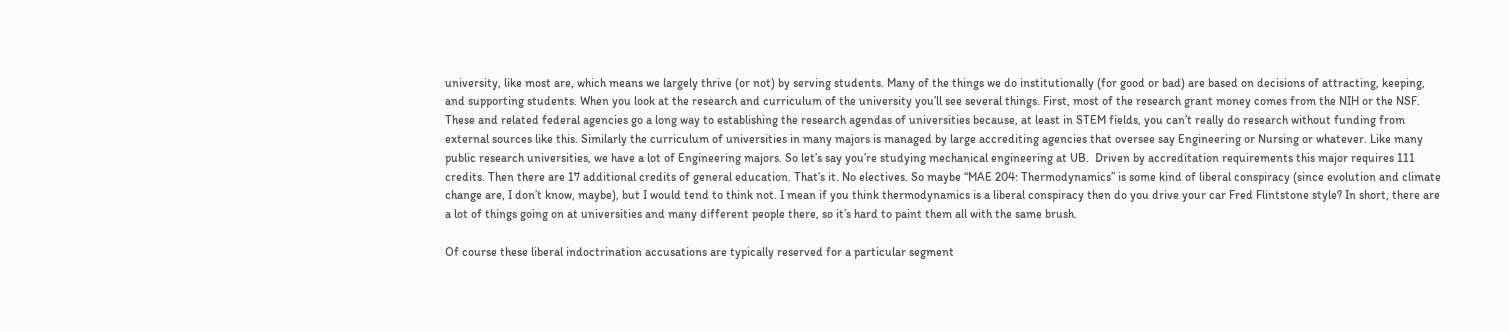university, like most are, which means we largely thrive (or not) by serving students. Many of the things we do institutionally (for good or bad) are based on decisions of attracting, keeping, and supporting students. When you look at the research and curriculum of the university you’ll see several things. First, most of the research grant money comes from the NIH or the NSF. These and related federal agencies go a long way to establishing the research agendas of universities because, at least in STEM fields, you can’t really do research without funding from external sources like this. Similarly the curriculum of universities in many majors is managed by large accrediting agencies that oversee say Engineering or Nursing or whatever. Like many public research universities, we have a lot of Engineering majors. So let’s say you’re studying mechanical engineering at UB.  Driven by accreditation requirements this major requires 111 credits. Then there are 17 additional credits of general education. That’s it. No electives. So maybe “MAE 204: Thermodynamics” is some kind of liberal conspiracy (since evolution and climate change are, I don’t know, maybe), but I would tend to think not. I mean if you think thermodynamics is a liberal conspiracy then do you drive your car Fred Flintstone style? In short, there are a lot of things going on at universities and many different people there, so it’s hard to paint them all with the same brush.

Of course these liberal indoctrination accusations are typically reserved for a particular segment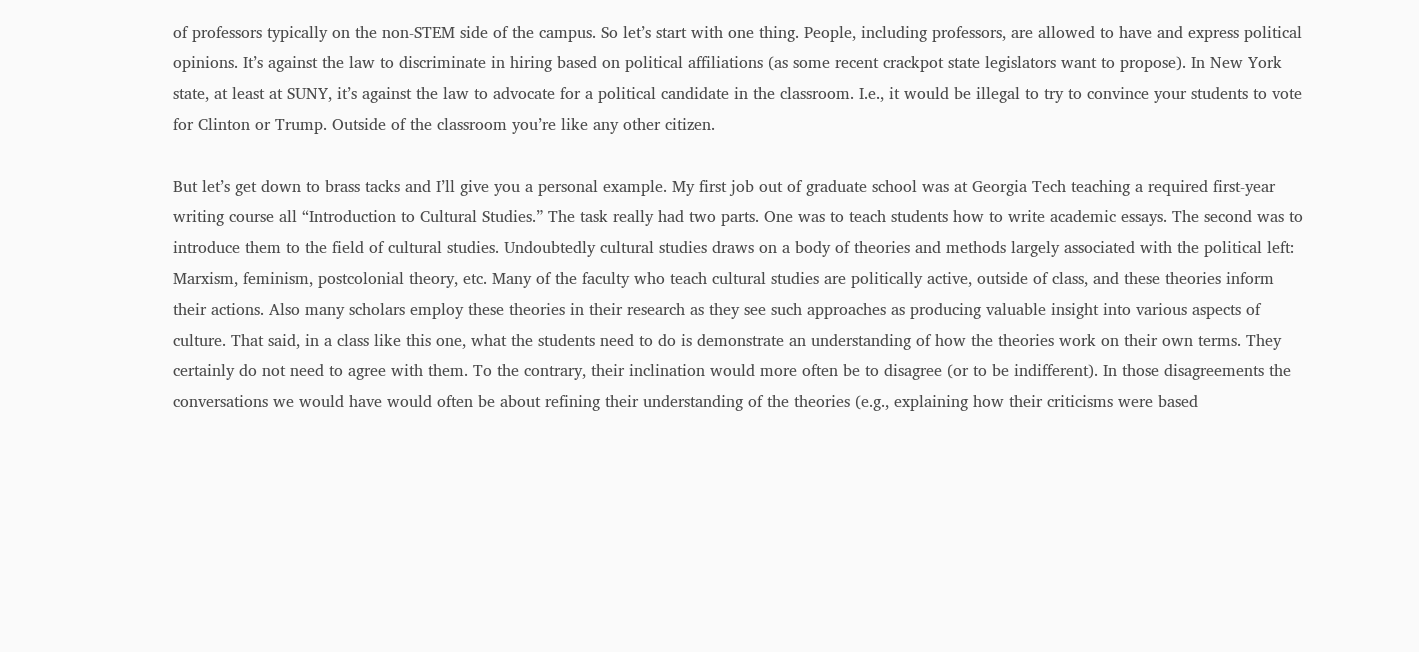of professors typically on the non-STEM side of the campus. So let’s start with one thing. People, including professors, are allowed to have and express political opinions. It’s against the law to discriminate in hiring based on political affiliations (as some recent crackpot state legislators want to propose). In New York state, at least at SUNY, it’s against the law to advocate for a political candidate in the classroom. I.e., it would be illegal to try to convince your students to vote for Clinton or Trump. Outside of the classroom you’re like any other citizen.

But let’s get down to brass tacks and I’ll give you a personal example. My first job out of graduate school was at Georgia Tech teaching a required first-year writing course all “Introduction to Cultural Studies.” The task really had two parts. One was to teach students how to write academic essays. The second was to introduce them to the field of cultural studies. Undoubtedly cultural studies draws on a body of theories and methods largely associated with the political left: Marxism, feminism, postcolonial theory, etc. Many of the faculty who teach cultural studies are politically active, outside of class, and these theories inform their actions. Also many scholars employ these theories in their research as they see such approaches as producing valuable insight into various aspects of culture. That said, in a class like this one, what the students need to do is demonstrate an understanding of how the theories work on their own terms. They certainly do not need to agree with them. To the contrary, their inclination would more often be to disagree (or to be indifferent). In those disagreements the conversations we would have would often be about refining their understanding of the theories (e.g., explaining how their criticisms were based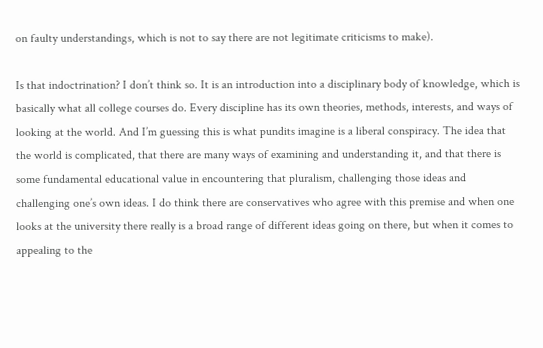on faulty understandings, which is not to say there are not legitimate criticisms to make).

Is that indoctrination? I don’t think so. It is an introduction into a disciplinary body of knowledge, which is basically what all college courses do. Every discipline has its own theories, methods, interests, and ways of looking at the world. And I’m guessing this is what pundits imagine is a liberal conspiracy. The idea that the world is complicated, that there are many ways of examining and understanding it, and that there is some fundamental educational value in encountering that pluralism, challenging those ideas and challenging one’s own ideas. I do think there are conservatives who agree with this premise and when one looks at the university there really is a broad range of different ideas going on there, but when it comes to appealing to the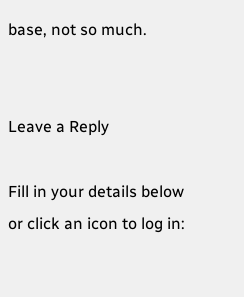base, not so much.


Leave a Reply

Fill in your details below or click an icon to log in: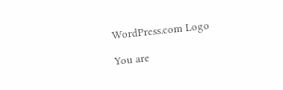WordPress.com Logo

You are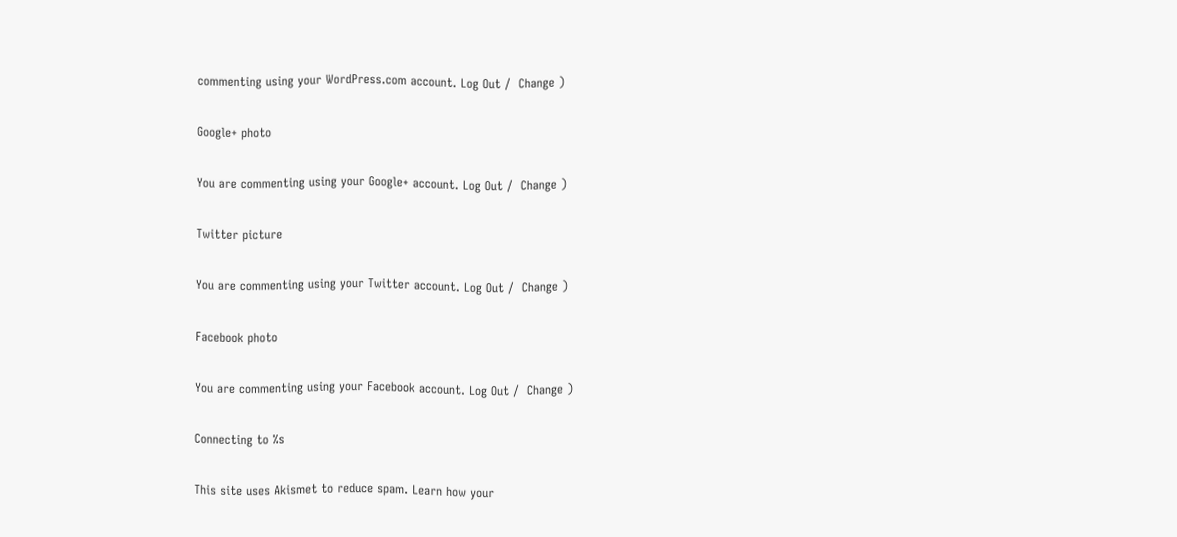commenting using your WordPress.com account. Log Out /  Change )

Google+ photo

You are commenting using your Google+ account. Log Out /  Change )

Twitter picture

You are commenting using your Twitter account. Log Out /  Change )

Facebook photo

You are commenting using your Facebook account. Log Out /  Change )

Connecting to %s

This site uses Akismet to reduce spam. Learn how your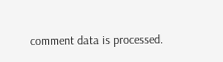comment data is processed.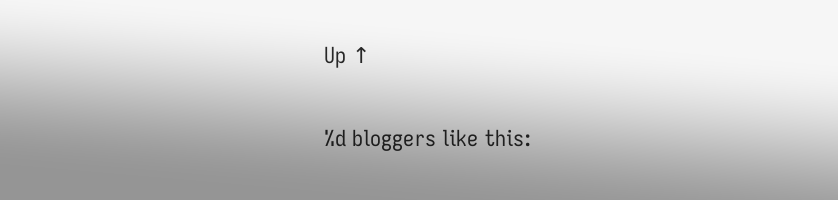Up ↑

%d bloggers like this: